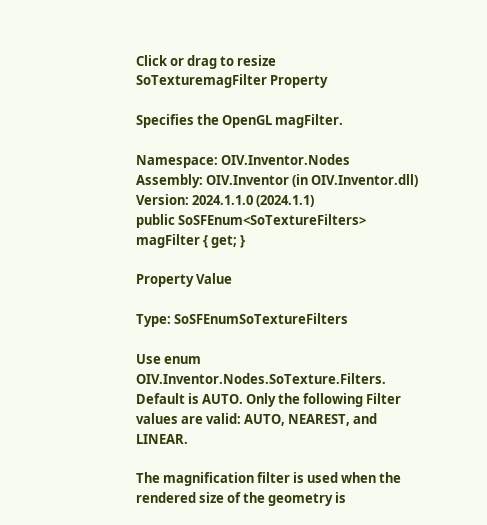Click or drag to resize
SoTexturemagFilter Property

Specifies the OpenGL magFilter.

Namespace: OIV.Inventor.Nodes
Assembly: OIV.Inventor (in OIV.Inventor.dll) Version: 2024.1.1.0 (2024.1.1)
public SoSFEnum<SoTextureFilters> magFilter { get; }

Property Value

Type: SoSFEnumSoTextureFilters

Use enum OIV.Inventor.Nodes.SoTexture.Filters. Default is AUTO. Only the following Filter values are valid: AUTO, NEAREST, and LINEAR.

The magnification filter is used when the rendered size of the geometry is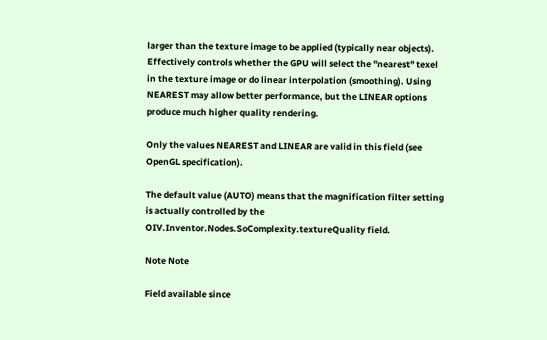larger than the texture image to be applied (typically near objects). Effectively controls whether the GPU will select the "nearest" texel in the texture image or do linear interpolation (smoothing). Using NEAREST may allow better performance, but the LINEAR options produce much higher quality rendering.

Only the values NEAREST and LINEAR are valid in this field (see OpenGL specification).

The default value (AUTO) means that the magnification filter setting is actually controlled by the OIV.Inventor.Nodes.SoComplexity.textureQuality field.

Note Note

Field available since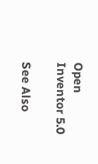Open Inventor 5.0

See Also